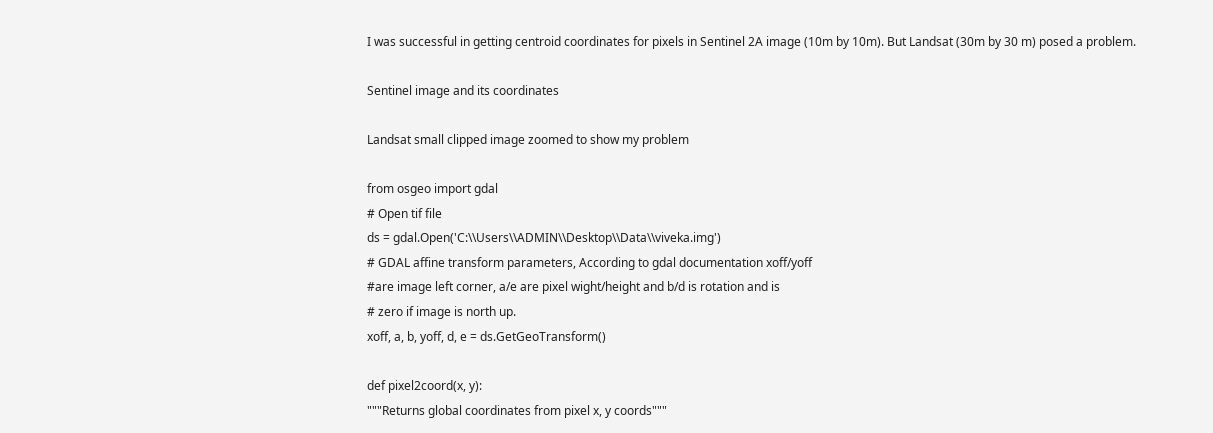I was successful in getting centroid coordinates for pixels in Sentinel 2A image (10m by 10m). But Landsat (30m by 30 m) posed a problem.

Sentinel image and its coordinates

Landsat small clipped image zoomed to show my problem

from osgeo import gdal
# Open tif file
ds = gdal.Open('C:\\Users\\ADMIN\\Desktop\\Data\\viveka.img')
# GDAL affine transform parameters, According to gdal documentation xoff/yoff
#are image left corner, a/e are pixel wight/height and b/d is rotation and is
# zero if image is north up.
xoff, a, b, yoff, d, e = ds.GetGeoTransform()

def pixel2coord(x, y):
"""Returns global coordinates from pixel x, y coords"""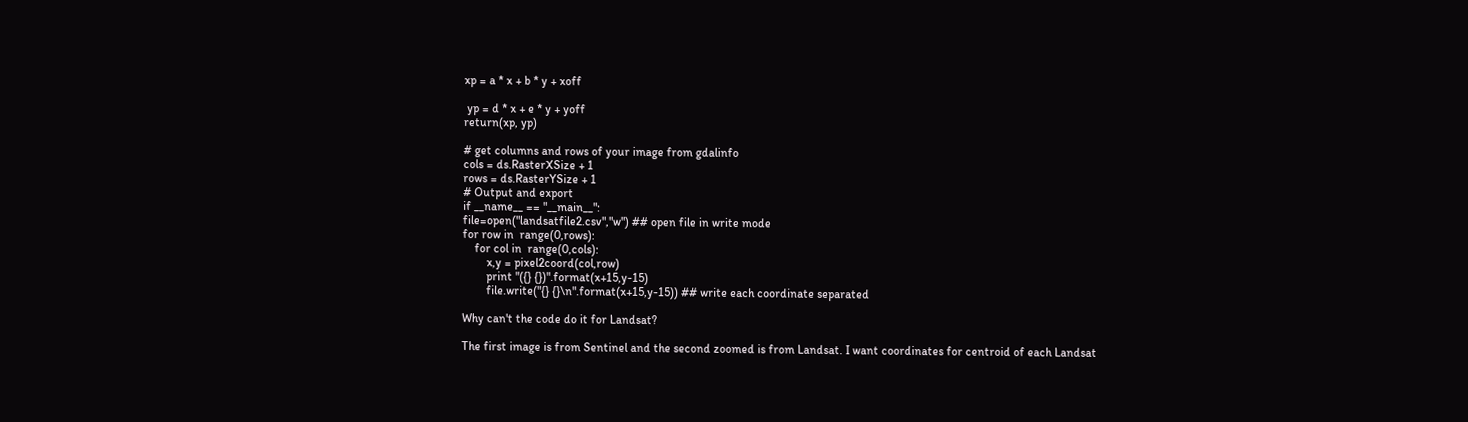xp = a * x + b * y + xoff

 yp = d * x + e * y + yoff
return(xp, yp)

# get columns and rows of your image from gdalinfo
cols = ds.RasterXSize + 1
rows = ds.RasterYSize + 1
# Output and export
if __name__ == "__main__":
file=open("landsatfile2.csv","w") ## open file in write mode
for row in  range(0,rows):
    for col in  range(0,cols):
        x,y = pixel2coord(col,row)
        print "({} {})".format(x+15,y-15)
        file.write("{} {}\n".format(x+15,y-15)) ## write each coordinate separated

Why can't the code do it for Landsat?

The first image is from Sentinel and the second zoomed is from Landsat. I want coordinates for centroid of each Landsat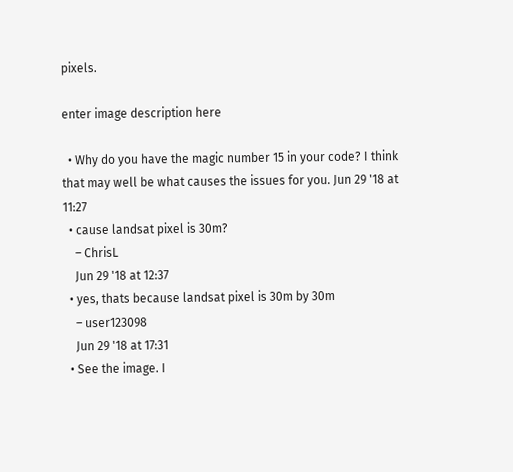pixels.

enter image description here

  • Why do you have the magic number 15 in your code? I think that may well be what causes the issues for you. Jun 29 '18 at 11:27
  • cause landsat pixel is 30m?
    – ChrisL
    Jun 29 '18 at 12:37
  • yes, thats because landsat pixel is 30m by 30m
    – user123098
    Jun 29 '18 at 17:31
  • See the image. I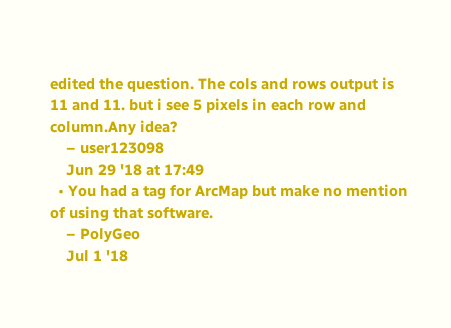edited the question. The cols and rows output is 11 and 11. but i see 5 pixels in each row and column.Any idea?
    – user123098
    Jun 29 '18 at 17:49
  • You had a tag for ArcMap but make no mention of using that software.
    – PolyGeo
    Jul 1 '18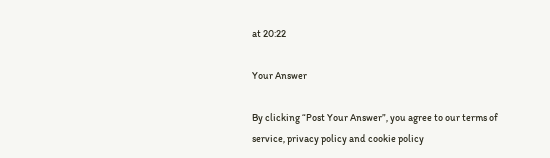at 20:22

Your Answer

By clicking “Post Your Answer”, you agree to our terms of service, privacy policy and cookie policy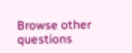Browse other questions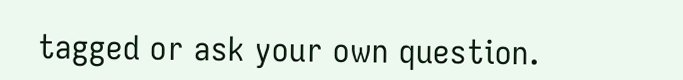tagged or ask your own question.